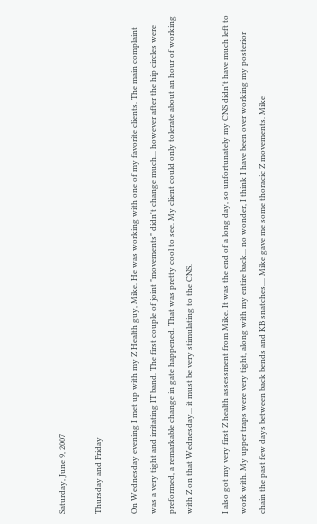Saturday, June 9, 2007

Thursday and Friday

On Wednesday evening I met up with my Z Health guy, Mike. He was working with one of my favorite clients. The main complaint was a very tight and irritating IT band. The first couple of joint "movements" didn't change much... however after the hip circles were preformed, a remarkable change in gate happened. That was pretty cool to see. My client could only tolerate about an hour of working with Z on that Wednesday... it must be very stimulating to the CNS.

I also got my very first Z health assessment from Mike. It was the end of a long day, so unfortunately my CNS didn't have much left to work with. My upper traps were very tight, along with my entire back... no wonder, I think I have been over working my posterior chain the past few days between back bends and KB snatches.... Mike gave me some thoracic Z movements. Mike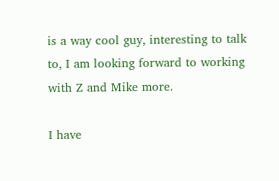is a way cool guy, interesting to talk to, I am looking forward to working with Z and Mike more.

I have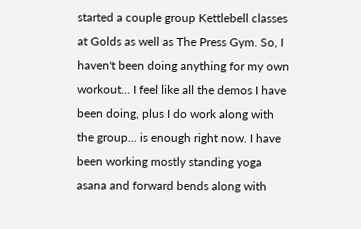started a couple group Kettlebell classes at Golds as well as The Press Gym. So, I haven't been doing anything for my own workout... I feel like all the demos I have been doing, plus I do work along with the group... is enough right now. I have been working mostly standing yoga asana and forward bends along with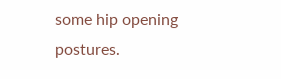some hip opening postures.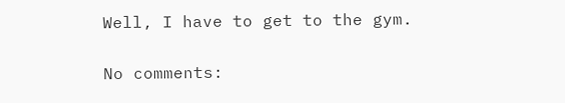Well, I have to get to the gym.

No comments: